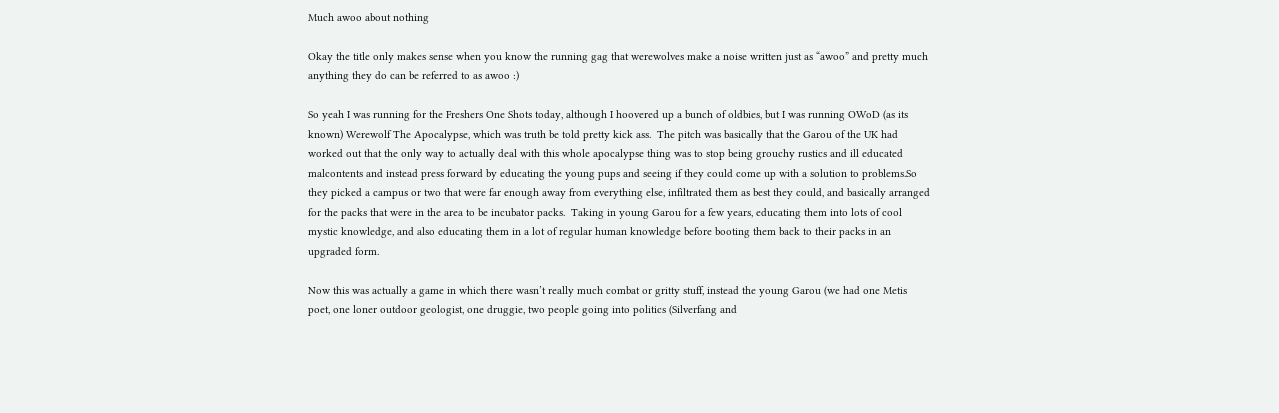Much awoo about nothing

Okay the title only makes sense when you know the running gag that werewolves make a noise written just as “awoo” and pretty much anything they do can be referred to as awoo :)

So yeah I was running for the Freshers One Shots today, although I hoovered up a bunch of oldbies, but I was running OWoD (as its known) Werewolf The Apocalypse, which was truth be told pretty kick ass.  The pitch was basically that the Garou of the UK had worked out that the only way to actually deal with this whole apocalypse thing was to stop being grouchy rustics and ill educated malcontents and instead press forward by educating the young pups and seeing if they could come up with a solution to problems.So they picked a campus or two that were far enough away from everything else, infiltrated them as best they could, and basically arranged for the packs that were in the area to be incubator packs.  Taking in young Garou for a few years, educating them into lots of cool mystic knowledge, and also educating them in a lot of regular human knowledge before booting them back to their packs in an upgraded form.

Now this was actually a game in which there wasn’t really much combat or gritty stuff, instead the young Garou (we had one Metis poet, one loner outdoor geologist, one druggie, two people going into politics (Silverfang and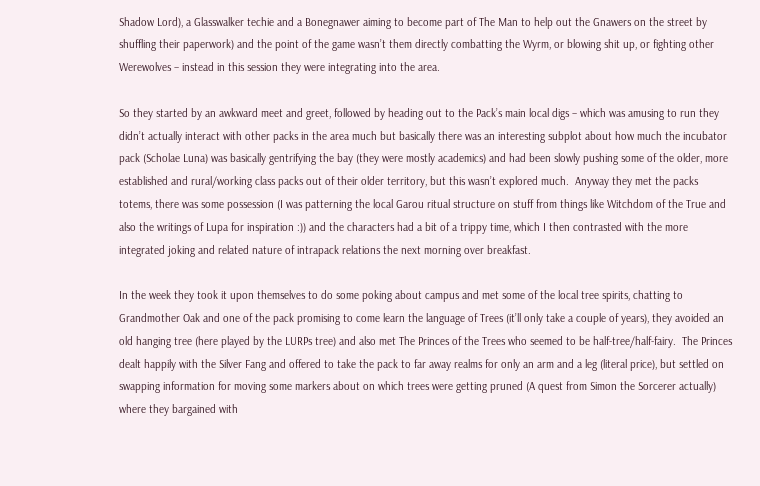Shadow Lord), a Glasswalker techie and a Bonegnawer aiming to become part of The Man to help out the Gnawers on the street by shuffling their paperwork) and the point of the game wasn’t them directly combatting the Wyrm, or blowing shit up, or fighting other Werewolves – instead in this session they were integrating into the area.

So they started by an awkward meet and greet, followed by heading out to the Pack’s main local digs – which was amusing to run they didn’t actually interact with other packs in the area much but basically there was an interesting subplot about how much the incubator pack (Scholae Luna) was basically gentrifying the bay (they were mostly academics) and had been slowly pushing some of the older, more established and rural/working class packs out of their older territory, but this wasn’t explored much.  Anyway they met the packs totems, there was some possession (I was patterning the local Garou ritual structure on stuff from things like Witchdom of the True and also the writings of Lupa for inspiration :)) and the characters had a bit of a trippy time, which I then contrasted with the more integrated joking and related nature of intrapack relations the next morning over breakfast.

In the week they took it upon themselves to do some poking about campus and met some of the local tree spirits, chatting to Grandmother Oak and one of the pack promising to come learn the language of Trees (it’ll only take a couple of years), they avoided an old hanging tree (here played by the LURPs tree) and also met The Princes of the Trees who seemed to be half-tree/half-fairy.  The Princes dealt happily with the Silver Fang and offered to take the pack to far away realms for only an arm and a leg (literal price), but settled on swapping information for moving some markers about on which trees were getting pruned (A quest from Simon the Sorcerer actually) where they bargained with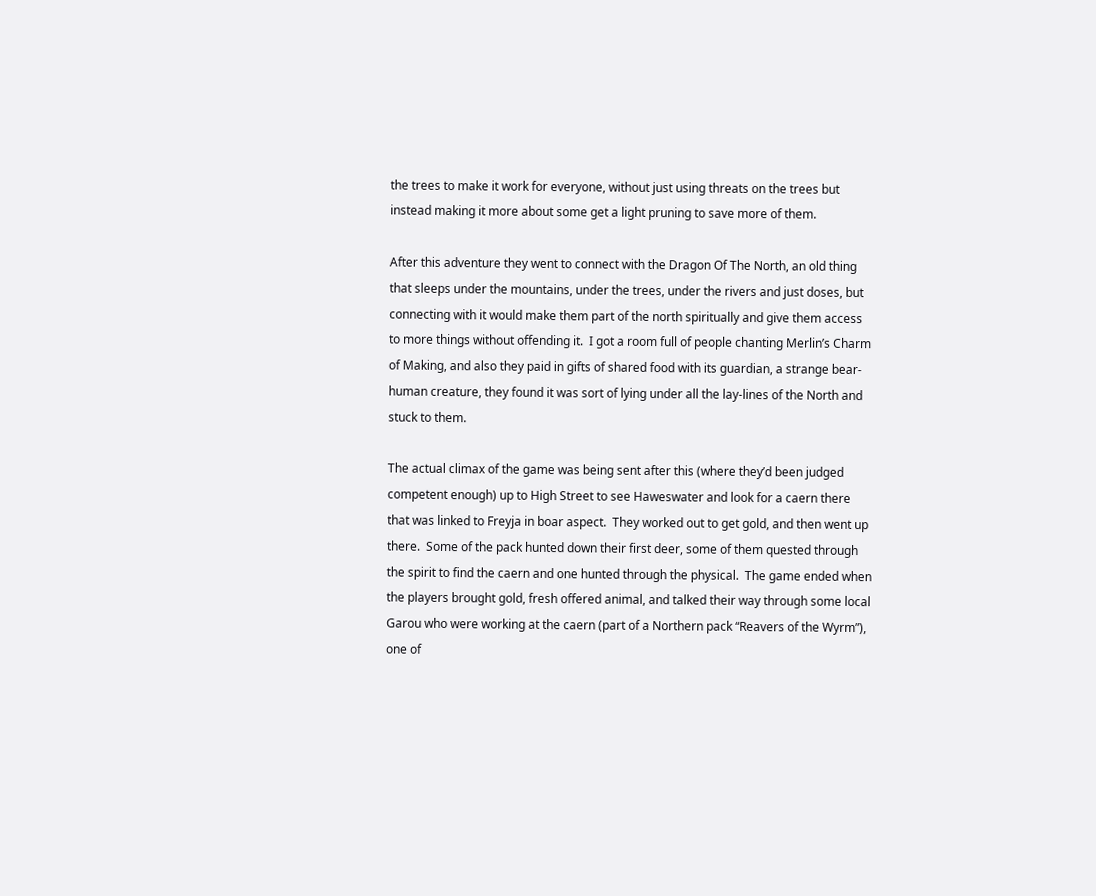the trees to make it work for everyone, without just using threats on the trees but instead making it more about some get a light pruning to save more of them.

After this adventure they went to connect with the Dragon Of The North, an old thing that sleeps under the mountains, under the trees, under the rivers and just doses, but connecting with it would make them part of the north spiritually and give them access to more things without offending it.  I got a room full of people chanting Merlin’s Charm of Making, and also they paid in gifts of shared food with its guardian, a strange bear-human creature, they found it was sort of lying under all the lay-lines of the North and stuck to them.

The actual climax of the game was being sent after this (where they’d been judged competent enough) up to High Street to see Haweswater and look for a caern there that was linked to Freyja in boar aspect.  They worked out to get gold, and then went up there.  Some of the pack hunted down their first deer, some of them quested through the spirit to find the caern and one hunted through the physical.  The game ended when the players brought gold, fresh offered animal, and talked their way through some local Garou who were working at the caern (part of a Northern pack “Reavers of the Wyrm”), one of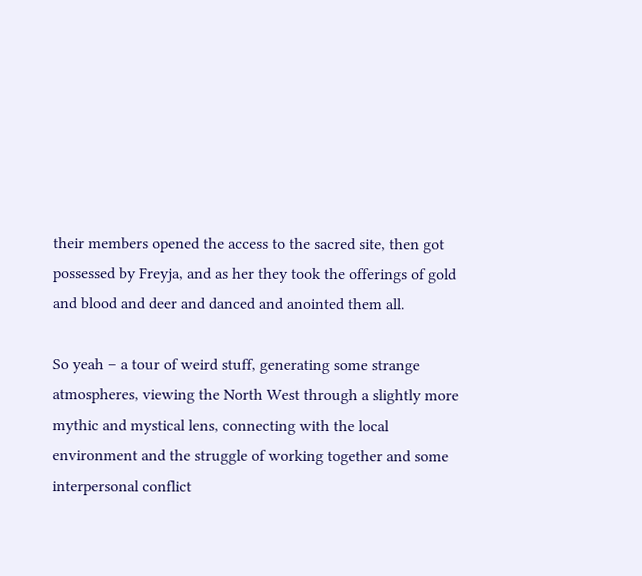their members opened the access to the sacred site, then got possessed by Freyja, and as her they took the offerings of gold and blood and deer and danced and anointed them all.

So yeah – a tour of weird stuff, generating some strange atmospheres, viewing the North West through a slightly more mythic and mystical lens, connecting with the local environment and the struggle of working together and some interpersonal conflict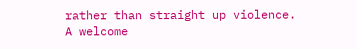rather than straight up violence.  A welcome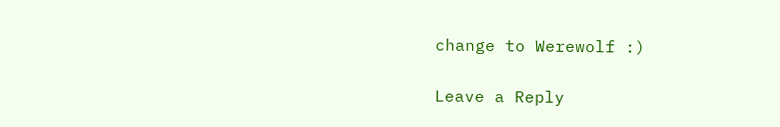change to Werewolf :)

Leave a Reply